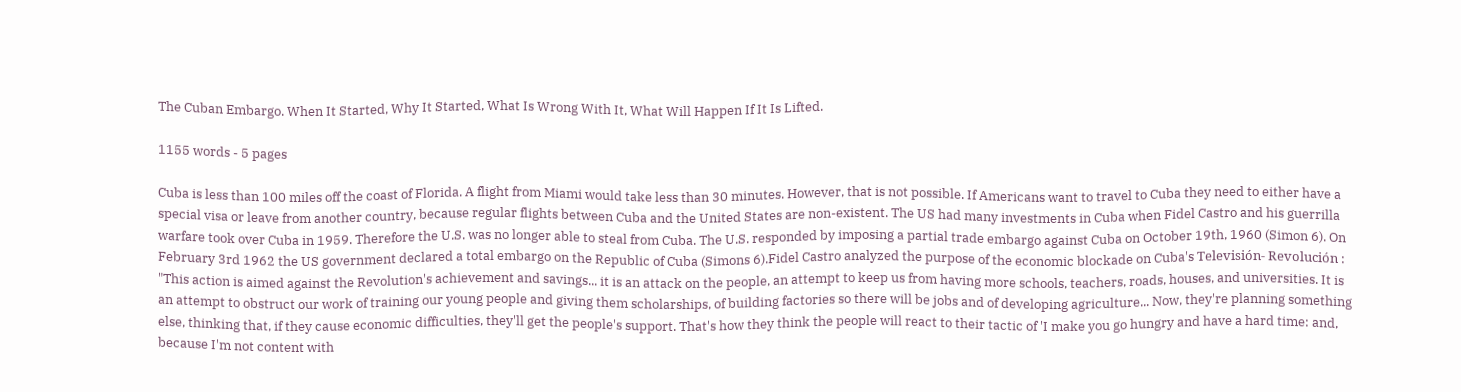The Cuban Embargo. When It Started, Why It Started, What Is Wrong With It, What Will Happen If It Is Lifted.

1155 words - 5 pages

Cuba is less than 100 miles off the coast of Florida. A flight from Miami would take less than 30 minutes. However, that is not possible. If Americans want to travel to Cuba they need to either have a special visa or leave from another country, because regular flights between Cuba and the United States are non-existent. The US had many investments in Cuba when Fidel Castro and his guerrilla warfare took over Cuba in 1959. Therefore the U.S. was no longer able to steal from Cuba. The U.S. responded by imposing a partial trade embargo against Cuba on October 19th, 1960 (Simon 6). On February 3rd 1962 the US government declared a total embargo on the Republic of Cuba (Simons 6).Fidel Castro analyzed the purpose of the economic blockade on Cuba's Televisión- Revolución : "This action is aimed against the Revolution's achievement and savings... it is an attack on the people, an attempt to keep us from having more schools, teachers, roads, houses, and universities. It is an attempt to obstruct our work of training our young people and giving them scholarships, of building factories so there will be jobs and of developing agriculture... Now, they're planning something else, thinking that, if they cause economic difficulties, they'll get the people's support. That's how they think the people will react to their tactic of 'I make you go hungry and have a hard time: and, because I'm not content with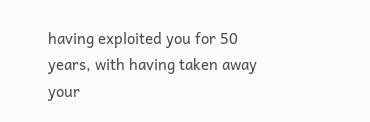having exploited you for 50 years, with having taken away your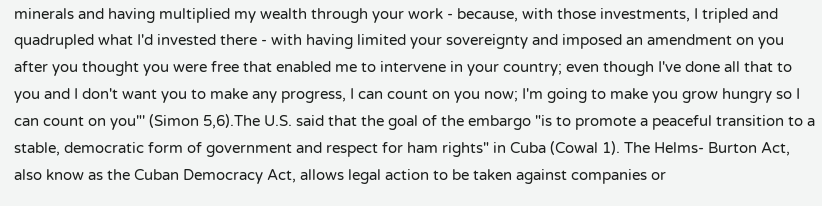minerals and having multiplied my wealth through your work - because, with those investments, I tripled and quadrupled what I'd invested there - with having limited your sovereignty and imposed an amendment on you after you thought you were free that enabled me to intervene in your country; even though I've done all that to you and I don't want you to make any progress, I can count on you now; I'm going to make you grow hungry so I can count on you"' (Simon 5,6).The U.S. said that the goal of the embargo "is to promote a peaceful transition to a stable, democratic form of government and respect for ham rights" in Cuba (Cowal 1). The Helms- Burton Act, also know as the Cuban Democracy Act, allows legal action to be taken against companies or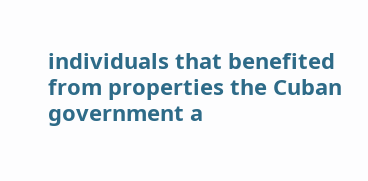individuals that benefited from properties the Cuban government a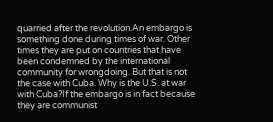quarried after the revolution.An embargo is something done during times of war. Other times they are put on countries that have been condemned by the international community for wrongdoing. But that is not the case with Cuba. Why is the U.S. at war with Cuba?If the embargo is in fact because they are communist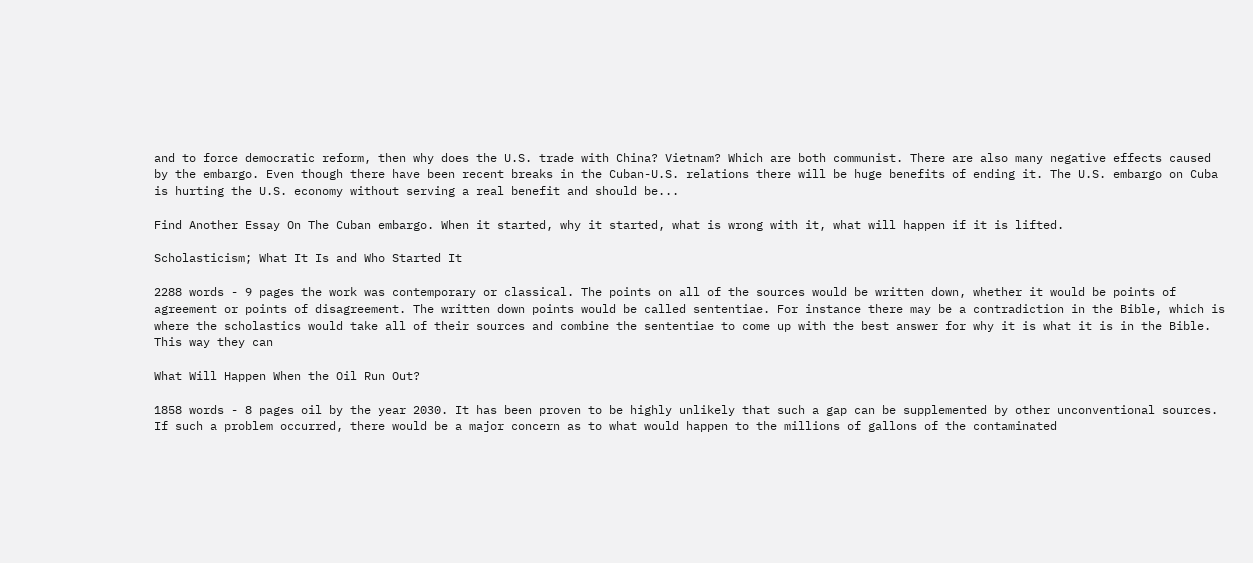and to force democratic reform, then why does the U.S. trade with China? Vietnam? Which are both communist. There are also many negative effects caused by the embargo. Even though there have been recent breaks in the Cuban-U.S. relations there will be huge benefits of ending it. The U.S. embargo on Cuba is hurting the U.S. economy without serving a real benefit and should be...

Find Another Essay On The Cuban embargo. When it started, why it started, what is wrong with it, what will happen if it is lifted.

Scholasticism; What It Is and Who Started It

2288 words - 9 pages the work was contemporary or classical. The points on all of the sources would be written down, whether it would be points of agreement or points of disagreement. The written down points would be called sententiae. For instance there may be a contradiction in the Bible, which is where the scholastics would take all of their sources and combine the sententiae to come up with the best answer for why it is what it is in the Bible. This way they can

What Will Happen When the Oil Run Out?

1858 words - 8 pages oil by the year 2030. It has been proven to be highly unlikely that such a gap can be supplemented by other unconventional sources. If such a problem occurred, there would be a major concern as to what would happen to the millions of gallons of the contaminated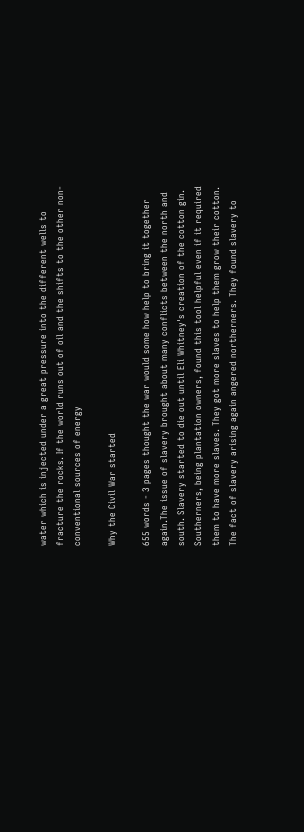water which is injected under a great pressure into the different wells to fracture the rocks. If the world runs out of oil and the shifts to the other non-conventional sources of energy

Why the Civil War started

655 words - 3 pages thought the war would some how help to bring it together again.The issue of slavery brought about many conflicts between the north and south. Slavery started to die out until Eli Whitney's creation of the cotton gin. Southerners, being plantation owners, found this tool helpful even if it required them to have more slaves. They got more slaves to help them grow their cotton. The fact of slavery arising again angered northerners. They found slavery to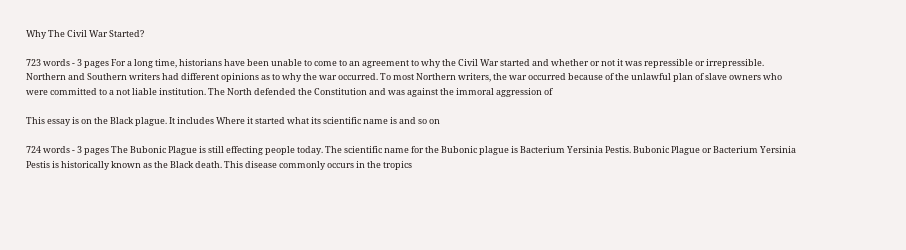Why The Civil War Started?

723 words - 3 pages For a long time, historians have been unable to come to an agreement to why the Civil War started and whether or not it was repressible or irrepressible. Northern and Southern writers had different opinions as to why the war occurred. To most Northern writers, the war occurred because of the unlawful plan of slave owners who were committed to a not liable institution. The North defended the Constitution and was against the immoral aggression of

This essay is on the Black plague. It includes Where it started what its scientific name is and so on

724 words - 3 pages The Bubonic Plague is still effecting people today. The scientific name for the Bubonic plague is Bacterium Yersinia Pestis. Bubonic Plague or Bacterium Yersinia Pestis is historically known as the Black death. This disease commonly occurs in the tropics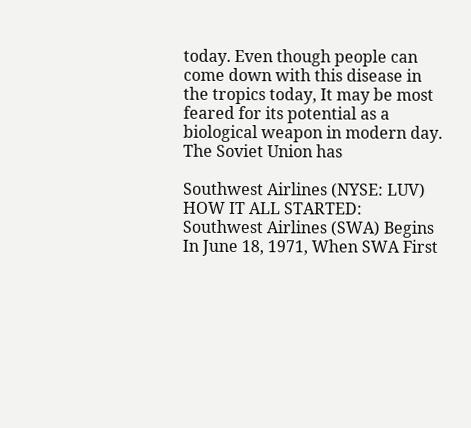today. Even though people can come down with this disease in the tropics today, It may be most feared for its potential as a biological weapon in modern day. The Soviet Union has

Southwest Airlines (NYSE: LUV) HOW IT ALL STARTED: Southwest Airlines (SWA) Begins In June 18, 1971, When SWA First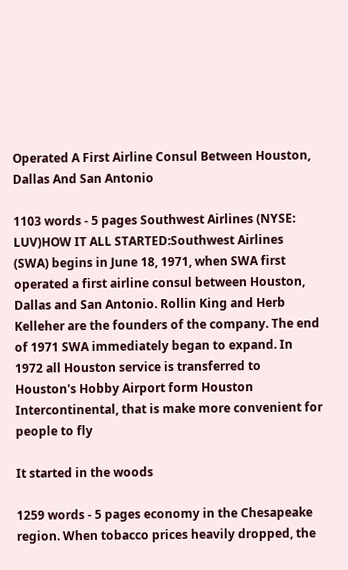Operated A First Airline Consul Between Houston, Dallas And San Antonio

1103 words - 5 pages Southwest Airlines (NYSE: LUV)HOW IT ALL STARTED:Southwest Airlines (SWA) begins in June 18, 1971, when SWA first operated a first airline consul between Houston, Dallas and San Antonio. Rollin King and Herb Kelleher are the founders of the company. The end of 1971 SWA immediately began to expand. In 1972 all Houston service is transferred to Houston's Hobby Airport form Houston Intercontinental, that is make more convenient for people to fly

It started in the woods

1259 words - 5 pages economy in the Chesapeake region. When tobacco prices heavily dropped, the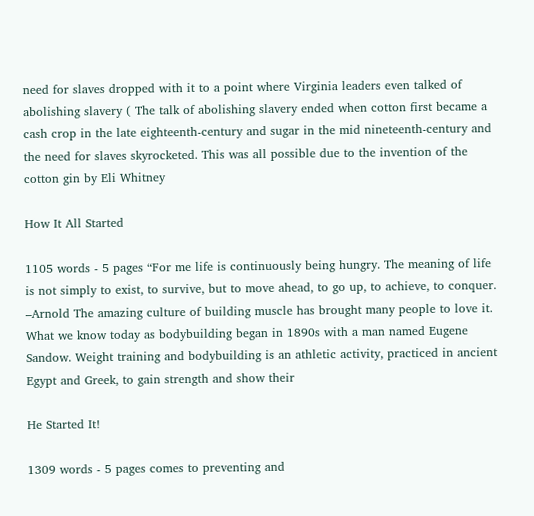need for slaves dropped with it to a point where Virginia leaders even talked of abolishing slavery ( The talk of abolishing slavery ended when cotton first became a cash crop in the late eighteenth-century and sugar in the mid nineteenth-century and the need for slaves skyrocketed. This was all possible due to the invention of the cotton gin by Eli Whitney

How It All Started

1105 words - 5 pages “For me life is continuously being hungry. The meaning of life is not simply to exist, to survive, but to move ahead, to go up, to achieve, to conquer. –Arnold The amazing culture of building muscle has brought many people to love it. What we know today as bodybuilding began in 1890s with a man named Eugene Sandow. Weight training and bodybuilding is an athletic activity, practiced in ancient Egypt and Greek, to gain strength and show their

He Started It!

1309 words - 5 pages comes to preventing and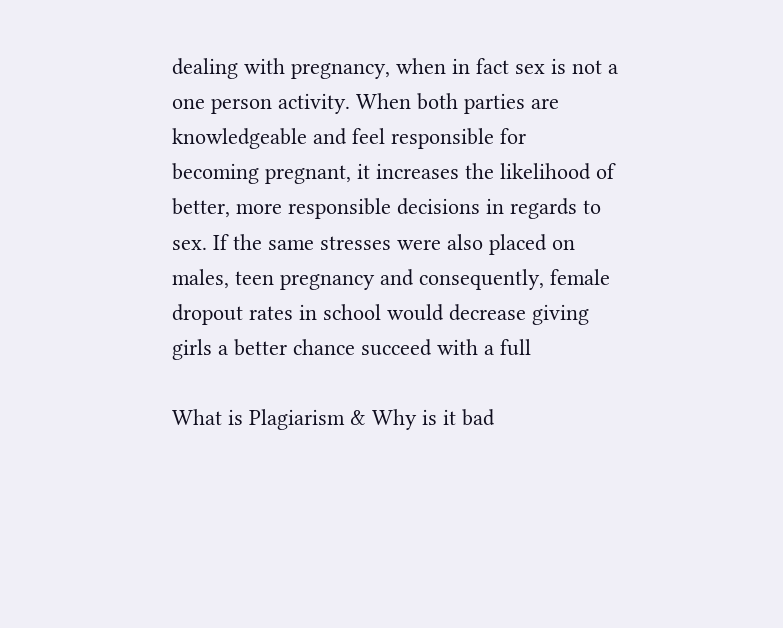dealing with pregnancy, when in fact sex is not a one person activity. When both parties are knowledgeable and feel responsible for becoming pregnant, it increases the likelihood of better, more responsible decisions in regards to sex. If the same stresses were also placed on males, teen pregnancy and consequently, female dropout rates in school would decrease giving girls a better chance succeed with a full

What is Plagiarism & Why is it bad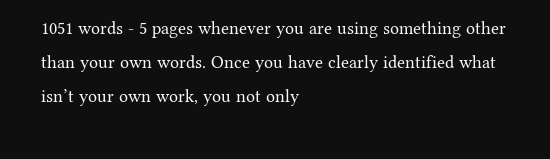1051 words - 5 pages whenever you are using something other than your own words. Once you have clearly identified what isn’t your own work, you not only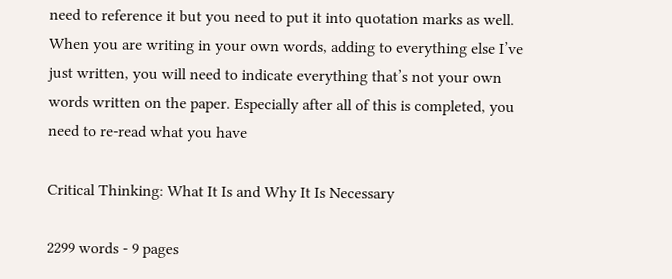need to reference it but you need to put it into quotation marks as well. When you are writing in your own words, adding to everything else I’ve just written, you will need to indicate everything that’s not your own words written on the paper. Especially after all of this is completed, you need to re-read what you have

Critical Thinking: What It Is and Why It Is Necessary

2299 words - 9 pages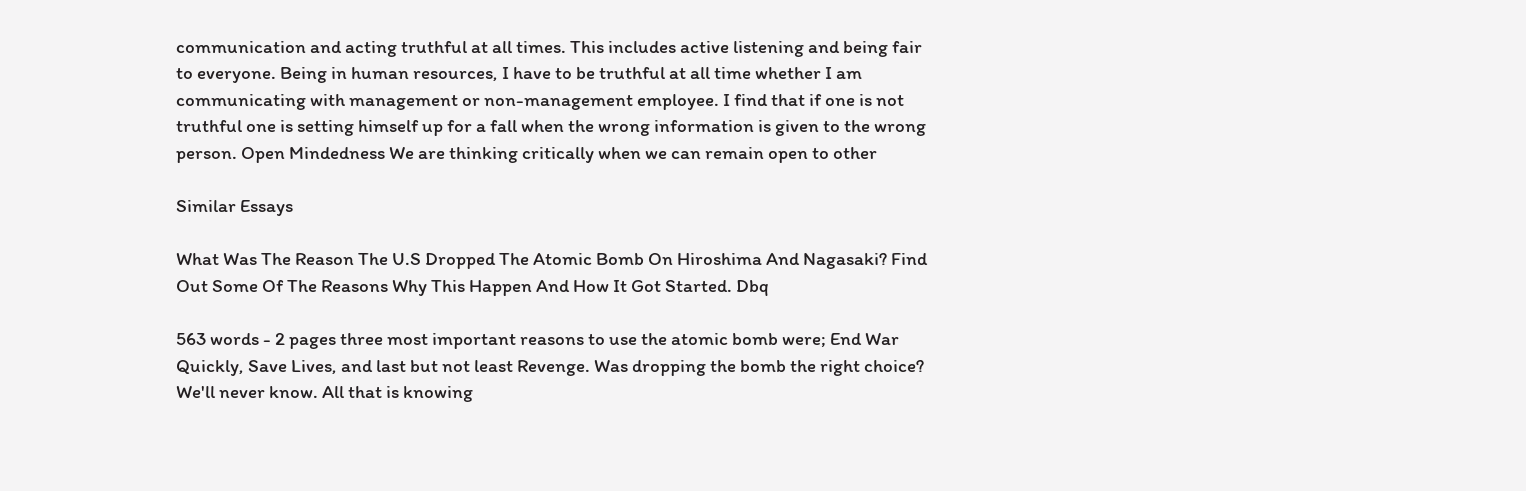communication and acting truthful at all times. This includes active listening and being fair to everyone. Being in human resources, I have to be truthful at all time whether I am communicating with management or non-management employee. I find that if one is not truthful one is setting himself up for a fall when the wrong information is given to the wrong person. Open Mindedness We are thinking critically when we can remain open to other

Similar Essays

What Was The Reason The U.S Dropped The Atomic Bomb On Hiroshima And Nagasaki? Find Out Some Of The Reasons Why This Happen And How It Got Started. Dbq

563 words - 2 pages three most important reasons to use the atomic bomb were; End War Quickly, Save Lives, and last but not least Revenge. Was dropping the bomb the right choice? We'll never know. All that is knowing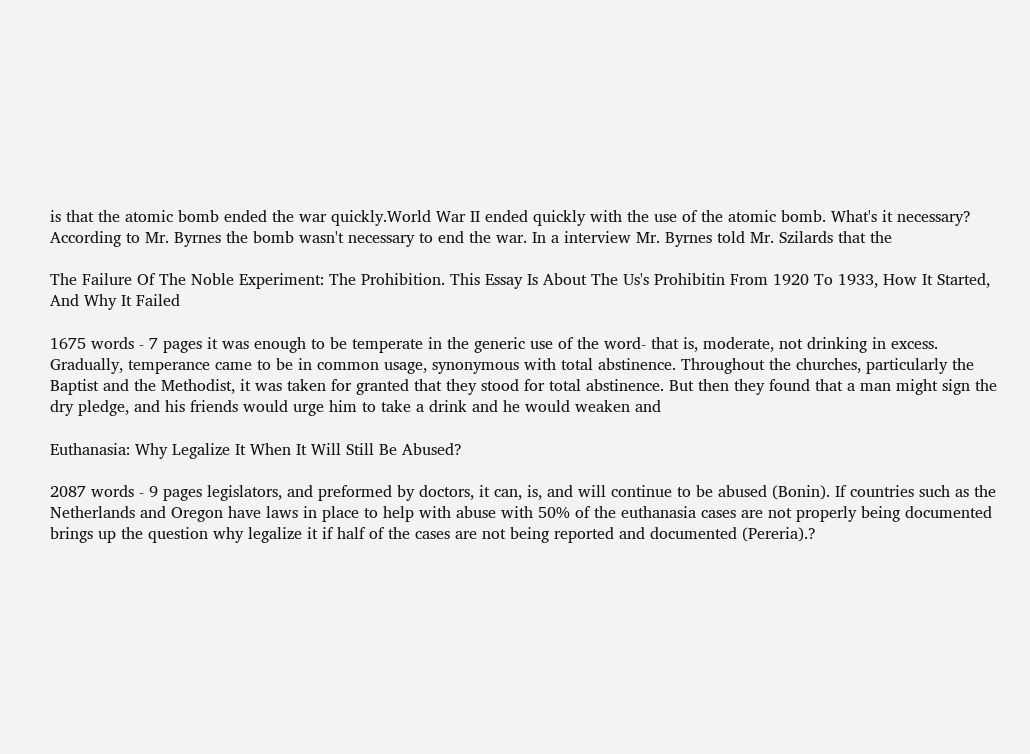is that the atomic bomb ended the war quickly.World War II ended quickly with the use of the atomic bomb. What's it necessary? According to Mr. Byrnes the bomb wasn't necessary to end the war. In a interview Mr. Byrnes told Mr. Szilards that the

The Failure Of The Noble Experiment: The Prohibition. This Essay Is About The Us's Prohibitin From 1920 To 1933, How It Started, And Why It Failed

1675 words - 7 pages it was enough to be temperate in the generic use of the word- that is, moderate, not drinking in excess. Gradually, temperance came to be in common usage, synonymous with total abstinence. Throughout the churches, particularly the Baptist and the Methodist, it was taken for granted that they stood for total abstinence. But then they found that a man might sign the dry pledge, and his friends would urge him to take a drink and he would weaken and

Euthanasia: Why Legalize It When It Will Still Be Abused?

2087 words - 9 pages legislators, and preformed by doctors, it can, is, and will continue to be abused (Bonin). If countries such as the Netherlands and Oregon have laws in place to help with abuse with 50% of the euthanasia cases are not properly being documented brings up the question why legalize it if half of the cases are not being reported and documented (Pereria).?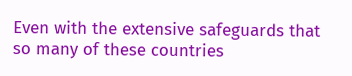Even with the extensive safeguards that so many of these countries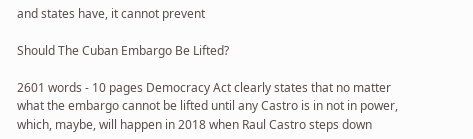and states have, it cannot prevent

Should The Cuban Embargo Be Lifted?

2601 words - 10 pages Democracy Act clearly states that no matter what the embargo cannot be lifted until any Castro is in not in power, which, maybe, will happen in 2018 when Raul Castro steps down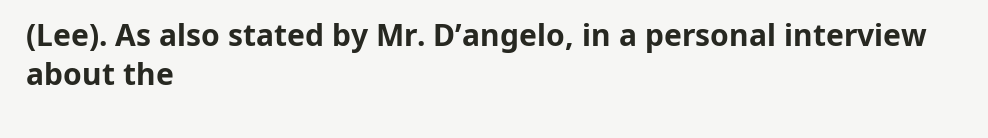(Lee). As also stated by Mr. D’angelo, in a personal interview about the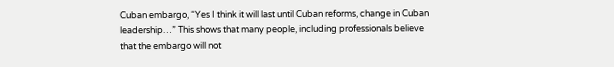Cuban embargo, “Yes I think it will last until Cuban reforms, change in Cuban leadership…” This shows that many people, including professionals believe that the embargo will not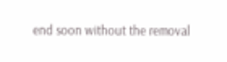end soon without the removal